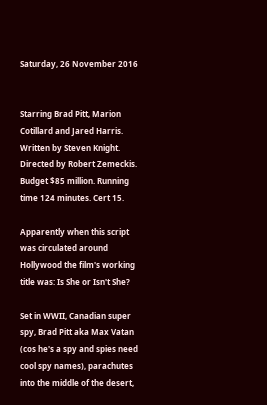Saturday, 26 November 2016


Starring Brad Pitt, Marion Cotillard and Jared Harris. Written by Steven Knight. Directed by Robert Zemeckis. Budget $85 million. Running time 124 minutes. Cert 15.

Apparently when this script was circulated around Hollywood the film's working title was: Is She or Isn't She?

Set in WWII, Canadian super spy, Brad Pitt aka Max Vatan (cos he's a spy and spies need cool spy names), parachutes into the middle of the desert,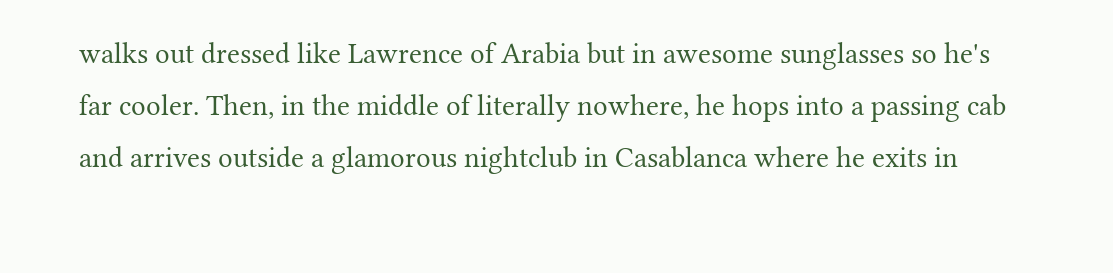walks out dressed like Lawrence of Arabia but in awesome sunglasses so he's far cooler. Then, in the middle of literally nowhere, he hops into a passing cab and arrives outside a glamorous nightclub in Casablanca where he exits in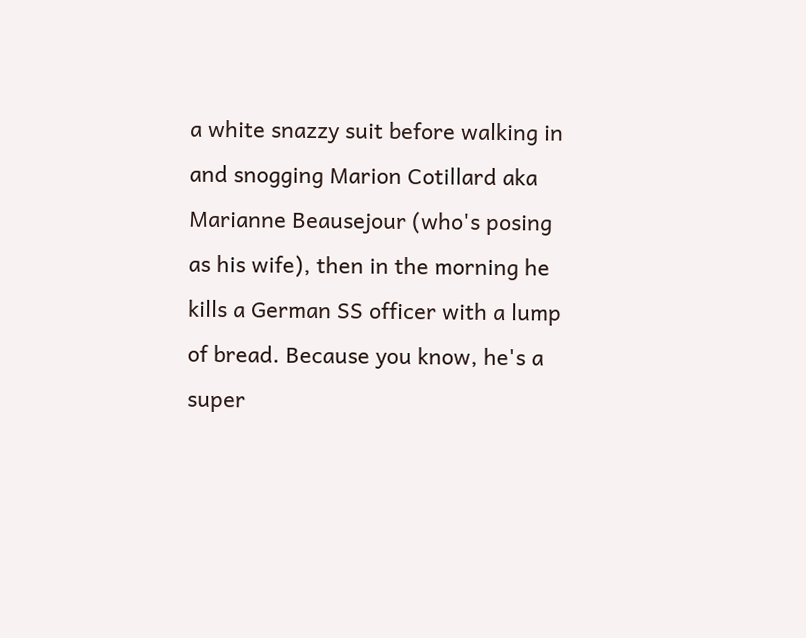a white snazzy suit before walking in and snogging Marion Cotillard aka Marianne Beausejour (who's posing as his wife), then in the morning he kills a German SS officer with a lump of bread. Because you know, he's a super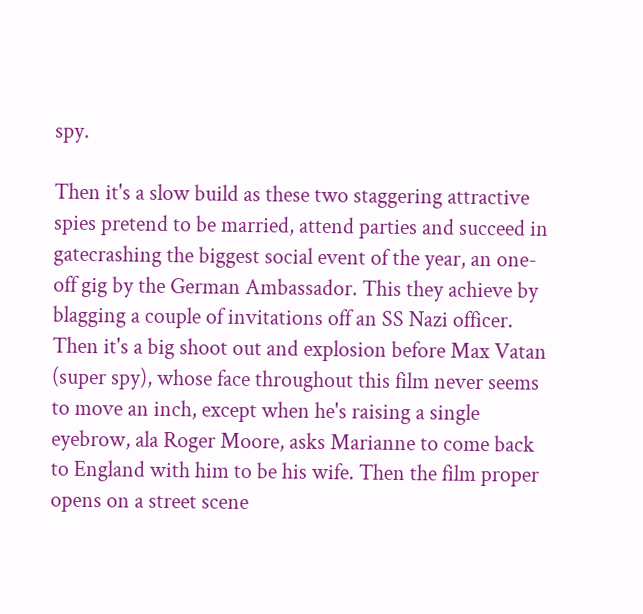spy.

Then it's a slow build as these two staggering attractive spies pretend to be married, attend parties and succeed in gatecrashing the biggest social event of the year, an one-off gig by the German Ambassador. This they achieve by blagging a couple of invitations off an SS Nazi officer. Then it's a big shoot out and explosion before Max Vatan (super spy), whose face throughout this film never seems to move an inch, except when he's raising a single eyebrow, ala Roger Moore, asks Marianne to come back to England with him to be his wife. Then the film proper opens on a street scene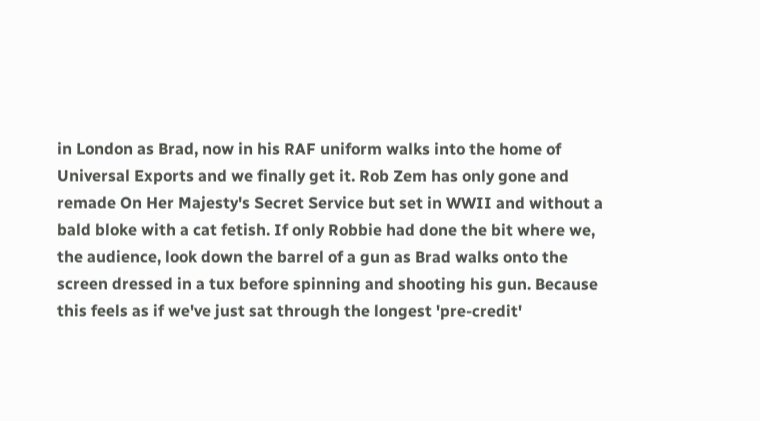in London as Brad, now in his RAF uniform walks into the home of Universal Exports and we finally get it. Rob Zem has only gone and remade On Her Majesty's Secret Service but set in WWII and without a bald bloke with a cat fetish. If only Robbie had done the bit where we, the audience, look down the barrel of a gun as Brad walks onto the screen dressed in a tux before spinning and shooting his gun. Because this feels as if we've just sat through the longest 'pre-credit'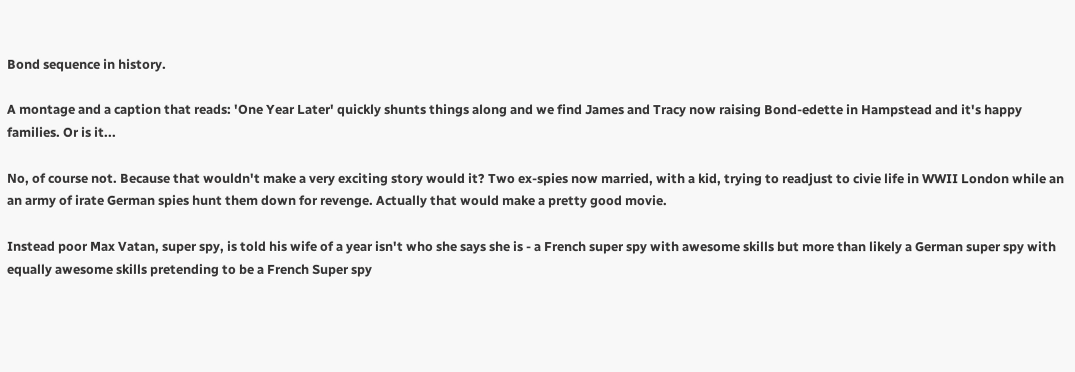Bond sequence in history.

A montage and a caption that reads: 'One Year Later' quickly shunts things along and we find James and Tracy now raising Bond-edette in Hampstead and it's happy families. Or is it...

No, of course not. Because that wouldn't make a very exciting story would it? Two ex-spies now married, with a kid, trying to readjust to civie life in WWII London while an an army of irate German spies hunt them down for revenge. Actually that would make a pretty good movie.

Instead poor Max Vatan, super spy, is told his wife of a year isn't who she says she is - a French super spy with awesome skills but more than likely a German super spy with equally awesome skills pretending to be a French Super spy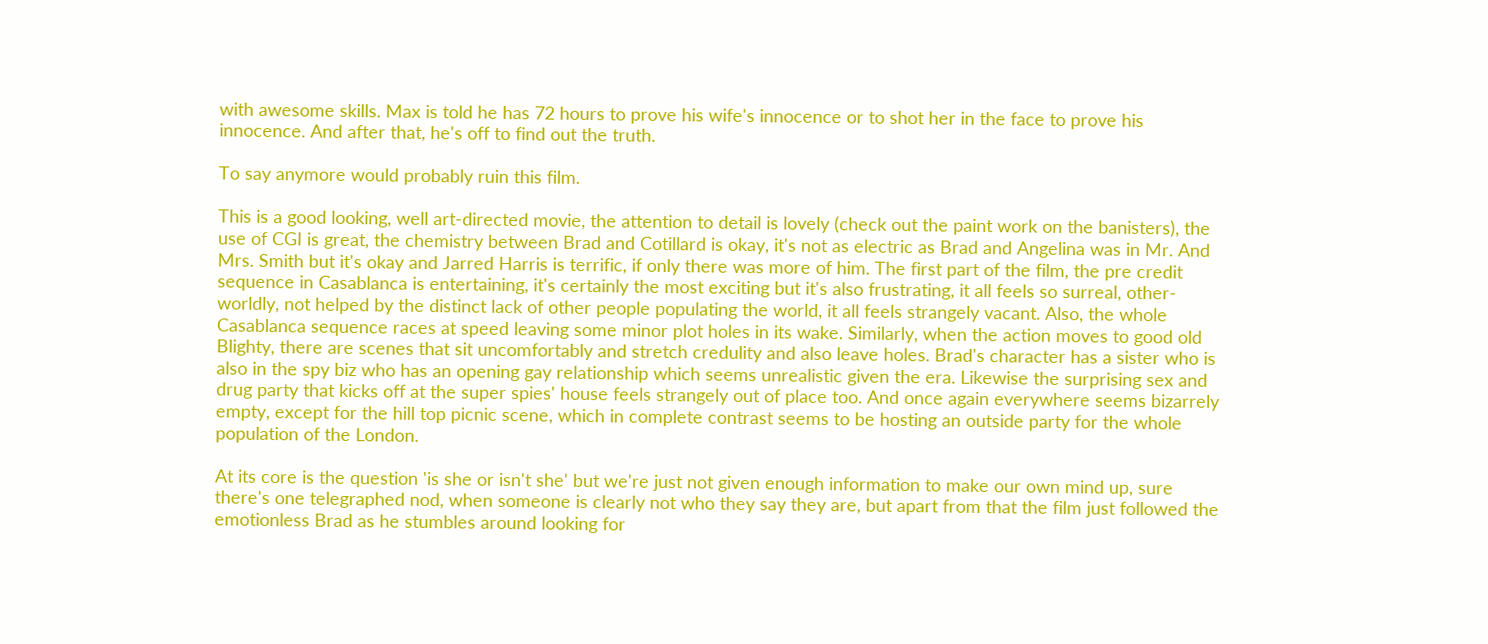with awesome skills. Max is told he has 72 hours to prove his wife's innocence or to shot her in the face to prove his innocence. And after that, he's off to find out the truth.

To say anymore would probably ruin this film.

This is a good looking, well art-directed movie, the attention to detail is lovely (check out the paint work on the banisters), the use of CGI is great, the chemistry between Brad and Cotillard is okay, it's not as electric as Brad and Angelina was in Mr. And Mrs. Smith but it's okay and Jarred Harris is terrific, if only there was more of him. The first part of the film, the pre credit sequence in Casablanca is entertaining, it's certainly the most exciting but it's also frustrating, it all feels so surreal, other-worldly, not helped by the distinct lack of other people populating the world, it all feels strangely vacant. Also, the whole Casablanca sequence races at speed leaving some minor plot holes in its wake. Similarly, when the action moves to good old Blighty, there are scenes that sit uncomfortably and stretch credulity and also leave holes. Brad's character has a sister who is also in the spy biz who has an opening gay relationship which seems unrealistic given the era. Likewise the surprising sex and drug party that kicks off at the super spies' house feels strangely out of place too. And once again everywhere seems bizarrely empty, except for the hill top picnic scene, which in complete contrast seems to be hosting an outside party for the whole population of the London.

At its core is the question 'is she or isn't she' but we're just not given enough information to make our own mind up, sure there's one telegraphed nod, when someone is clearly not who they say they are, but apart from that the film just followed the emotionless Brad as he stumbles around looking for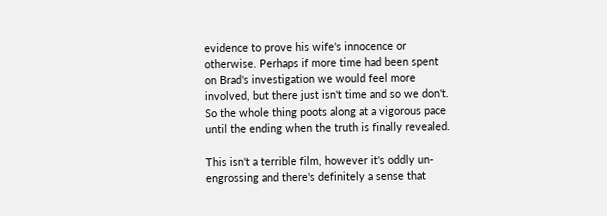evidence to prove his wife's innocence or otherwise. Perhaps if more time had been spent on Brad's investigation we would feel more involved, but there just isn't time and so we don't. So the whole thing poots along at a vigorous pace until the ending when the truth is finally revealed.

This isn't a terrible film, however it's oddly un-engrossing and there's definitely a sense that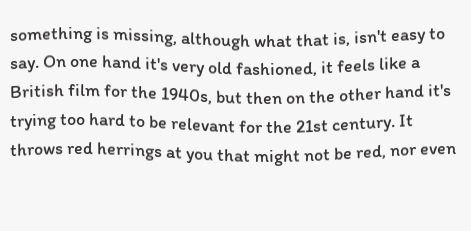something is missing, although what that is, isn't easy to say. On one hand it's very old fashioned, it feels like a British film for the 1940s, but then on the other hand it's trying too hard to be relevant for the 21st century. It throws red herrings at you that might not be red, nor even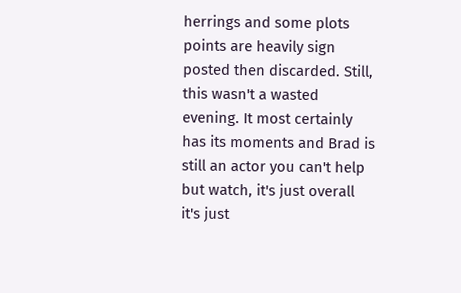herrings and some plots points are heavily sign posted then discarded. Still, this wasn't a wasted evening. It most certainly has its moments and Brad is still an actor you can't help but watch, it's just overall it's just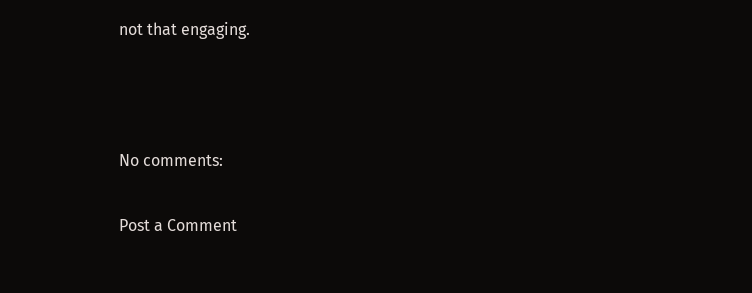not that engaging.



No comments:

Post a Comment